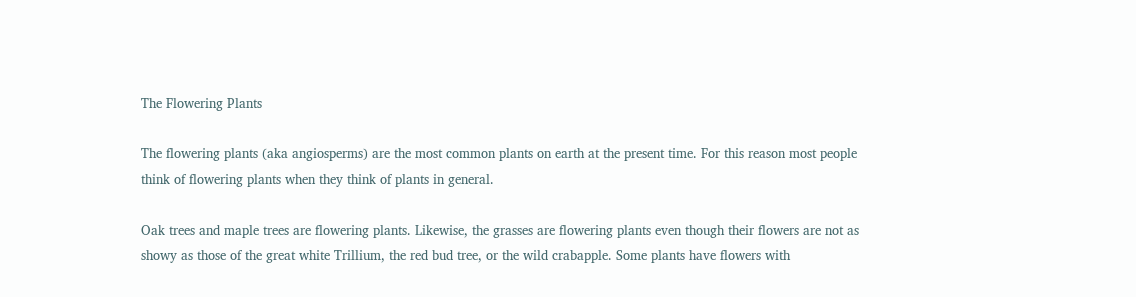The Flowering Plants

The flowering plants (aka angiosperms) are the most common plants on earth at the present time. For this reason most people think of flowering plants when they think of plants in general.

Oak trees and maple trees are flowering plants. Likewise, the grasses are flowering plants even though their flowers are not as showy as those of the great white Trillium, the red bud tree, or the wild crabapple. Some plants have flowers with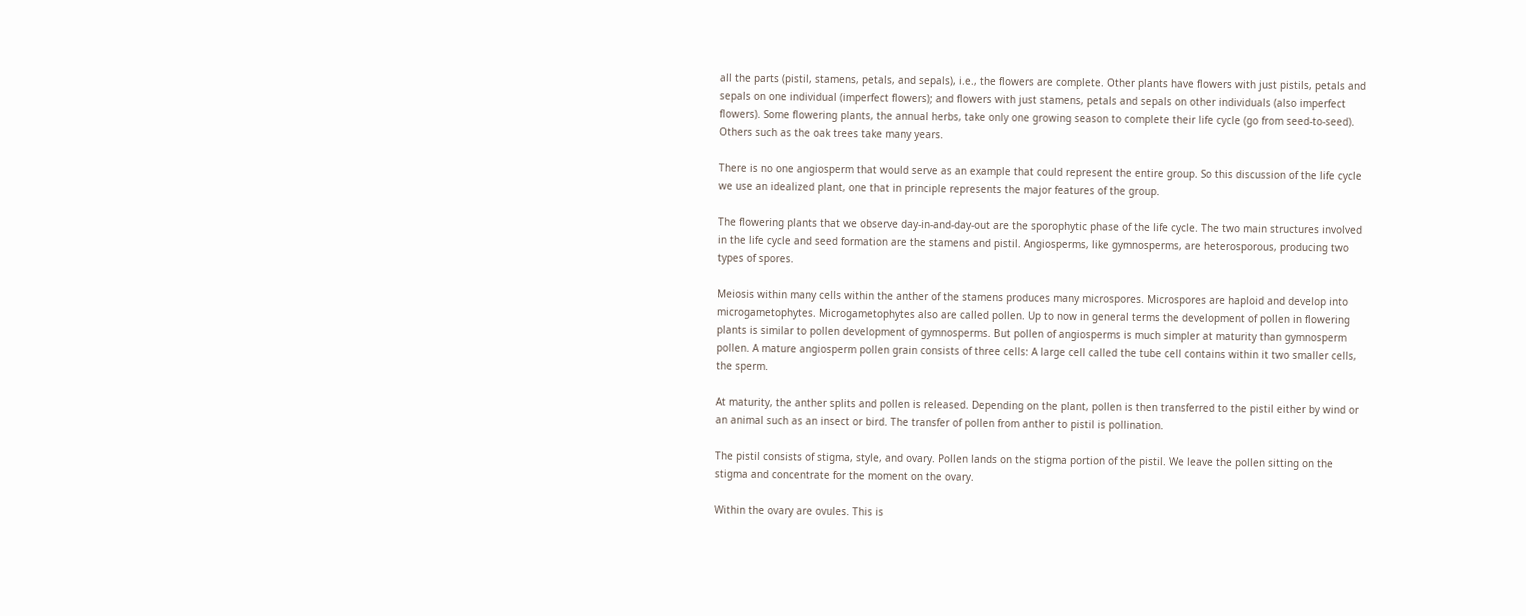all the parts (pistil, stamens, petals, and sepals), i.e., the flowers are complete. Other plants have flowers with just pistils, petals and sepals on one individual (imperfect flowers); and flowers with just stamens, petals and sepals on other individuals (also imperfect flowers). Some flowering plants, the annual herbs, take only one growing season to complete their life cycle (go from seed-to-seed). Others such as the oak trees take many years.

There is no one angiosperm that would serve as an example that could represent the entire group. So this discussion of the life cycle we use an idealized plant, one that in principle represents the major features of the group.

The flowering plants that we observe day-in-and-day-out are the sporophytic phase of the life cycle. The two main structures involved in the life cycle and seed formation are the stamens and pistil. Angiosperms, like gymnosperms, are heterosporous, producing two types of spores.

Meiosis within many cells within the anther of the stamens produces many microspores. Microspores are haploid and develop into microgametophytes. Microgametophytes also are called pollen. Up to now in general terms the development of pollen in flowering plants is similar to pollen development of gymnosperms. But pollen of angiosperms is much simpler at maturity than gymnosperm pollen. A mature angiosperm pollen grain consists of three cells: A large cell called the tube cell contains within it two smaller cells, the sperm.

At maturity, the anther splits and pollen is released. Depending on the plant, pollen is then transferred to the pistil either by wind or an animal such as an insect or bird. The transfer of pollen from anther to pistil is pollination.

The pistil consists of stigma, style, and ovary. Pollen lands on the stigma portion of the pistil. We leave the pollen sitting on the stigma and concentrate for the moment on the ovary.

Within the ovary are ovules. This is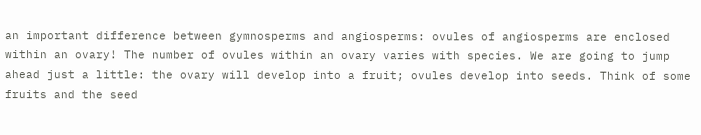an important difference between gymnosperms and angiosperms: ovules of angiosperms are enclosed within an ovary! The number of ovules within an ovary varies with species. We are going to jump ahead just a little: the ovary will develop into a fruit; ovules develop into seeds. Think of some fruits and the seed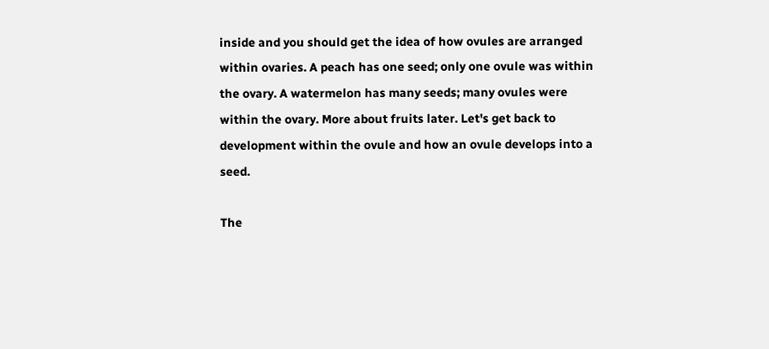inside and you should get the idea of how ovules are arranged within ovaries. A peach has one seed; only one ovule was within the ovary. A watermelon has many seeds; many ovules were within the ovary. More about fruits later. Let's get back to development within the ovule and how an ovule develops into a seed.

The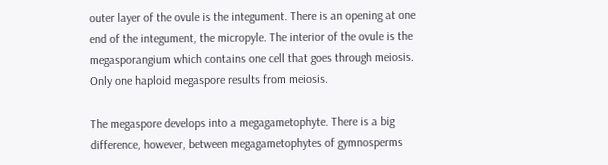outer layer of the ovule is the integument. There is an opening at one end of the integument, the micropyle. The interior of the ovule is the megasporangium which contains one cell that goes through meiosis. Only one haploid megaspore results from meiosis.

The megaspore develops into a megagametophyte. There is a big difference, however, between megagametophytes of gymnosperms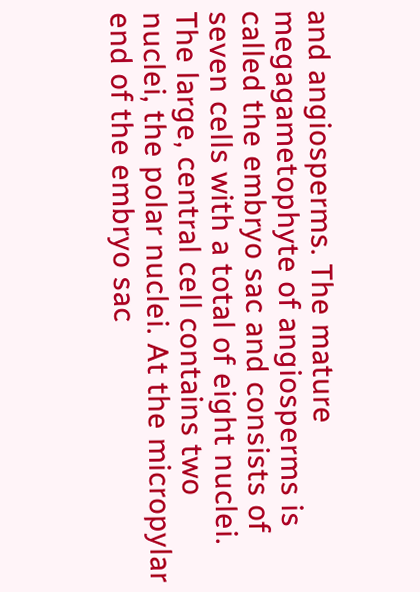and angiosperms. The mature megagametophyte of angiosperms is called the embryo sac and consists of seven cells with a total of eight nuclei. The large, central cell contains two nuclei, the polar nuclei. At the micropylar end of the embryo sac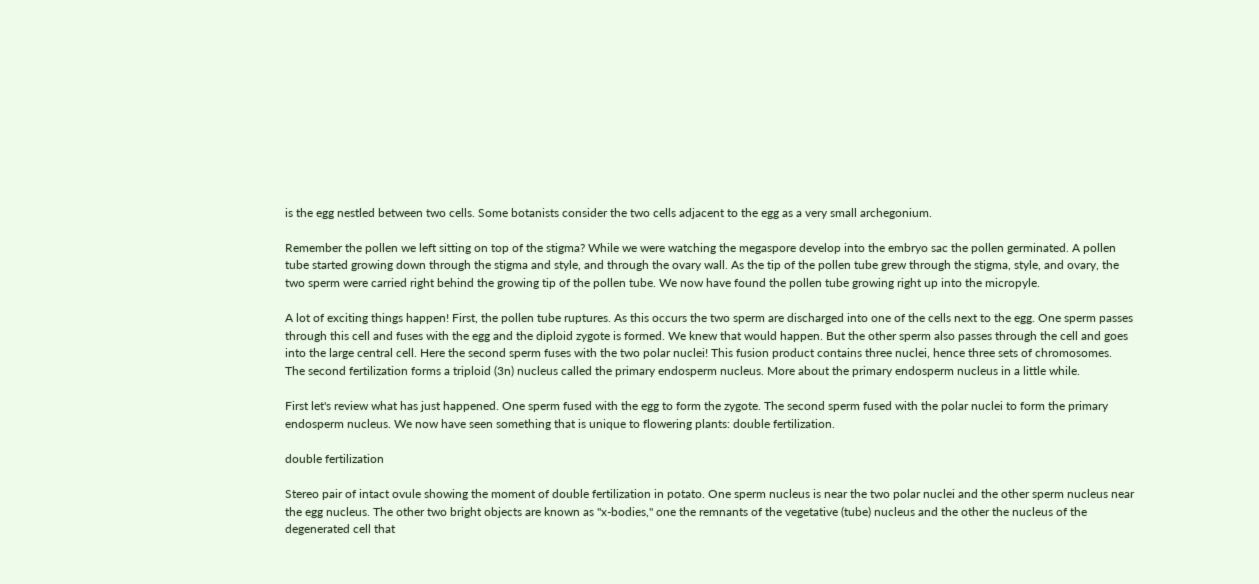is the egg nestled between two cells. Some botanists consider the two cells adjacent to the egg as a very small archegonium.

Remember the pollen we left sitting on top of the stigma? While we were watching the megaspore develop into the embryo sac the pollen germinated. A pollen tube started growing down through the stigma and style, and through the ovary wall. As the tip of the pollen tube grew through the stigma, style, and ovary, the two sperm were carried right behind the growing tip of the pollen tube. We now have found the pollen tube growing right up into the micropyle.

A lot of exciting things happen! First, the pollen tube ruptures. As this occurs the two sperm are discharged into one of the cells next to the egg. One sperm passes through this cell and fuses with the egg and the diploid zygote is formed. We knew that would happen. But the other sperm also passes through the cell and goes into the large central cell. Here the second sperm fuses with the two polar nuclei! This fusion product contains three nuclei, hence three sets of chromosomes. The second fertilization forms a triploid (3n) nucleus called the primary endosperm nucleus. More about the primary endosperm nucleus in a little while.

First let's review what has just happened. One sperm fused with the egg to form the zygote. The second sperm fused with the polar nuclei to form the primary endosperm nucleus. We now have seen something that is unique to flowering plants: double fertilization.

double fertilization

Stereo pair of intact ovule showing the moment of double fertilization in potato. One sperm nucleus is near the two polar nuclei and the other sperm nucleus near the egg nucleus. The other two bright objects are known as "x-bodies," one the remnants of the vegetative (tube) nucleus and the other the nucleus of the degenerated cell that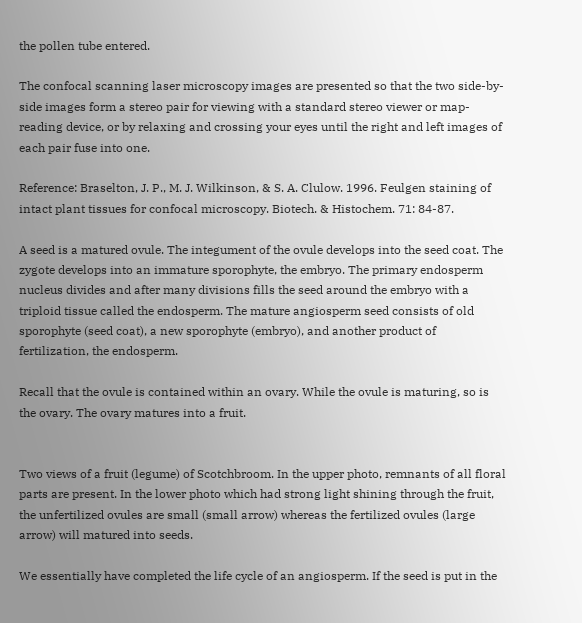the pollen tube entered.

The confocal scanning laser microscopy images are presented so that the two side-by-side images form a stereo pair for viewing with a standard stereo viewer or map-reading device, or by relaxing and crossing your eyes until the right and left images of each pair fuse into one.

Reference: Braselton, J. P., M. J. Wilkinson, & S. A. Clulow. 1996. Feulgen staining of intact plant tissues for confocal microscopy. Biotech. & Histochem. 71: 84-87.

A seed is a matured ovule. The integument of the ovule develops into the seed coat. The zygote develops into an immature sporophyte, the embryo. The primary endosperm nucleus divides and after many divisions fills the seed around the embryo with a triploid tissue called the endosperm. The mature angiosperm seed consists of old sporophyte (seed coat), a new sporophyte (embryo), and another product of fertilization, the endosperm.

Recall that the ovule is contained within an ovary. While the ovule is maturing, so is the ovary. The ovary matures into a fruit.


Two views of a fruit (legume) of Scotchbroom. In the upper photo, remnants of all floral parts are present. In the lower photo which had strong light shining through the fruit, the unfertilized ovules are small (small arrow) whereas the fertilized ovules (large arrow) will matured into seeds.

We essentially have completed the life cycle of an angiosperm. If the seed is put in the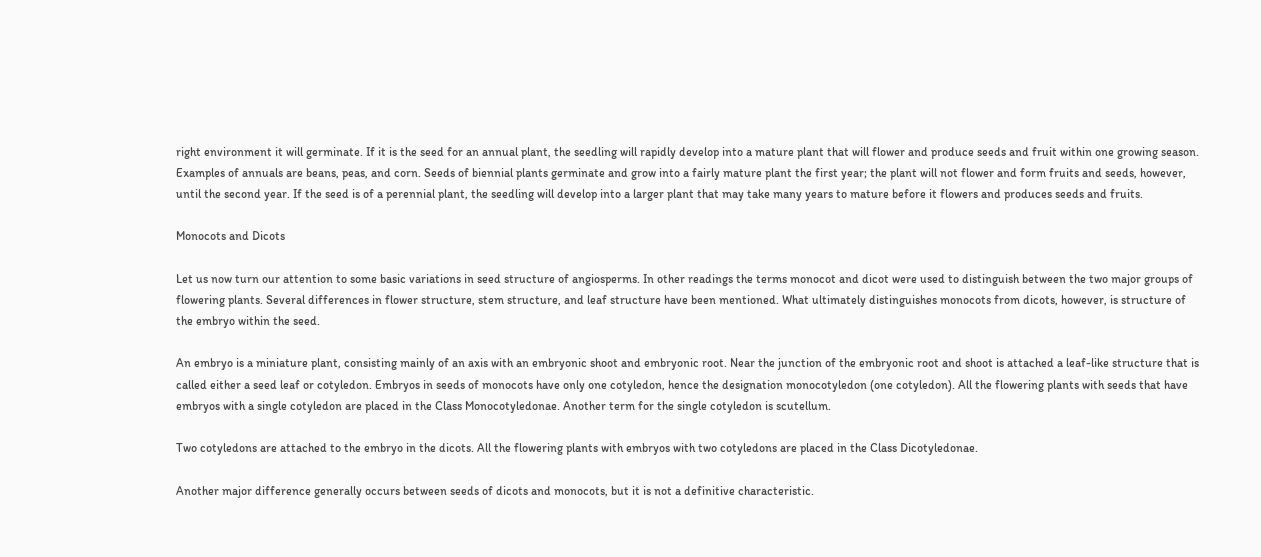right environment it will germinate. If it is the seed for an annual plant, the seedling will rapidly develop into a mature plant that will flower and produce seeds and fruit within one growing season. Examples of annuals are beans, peas, and corn. Seeds of biennial plants germinate and grow into a fairly mature plant the first year; the plant will not flower and form fruits and seeds, however, until the second year. If the seed is of a perennial plant, the seedling will develop into a larger plant that may take many years to mature before it flowers and produces seeds and fruits.

Monocots and Dicots

Let us now turn our attention to some basic variations in seed structure of angiosperms. In other readings the terms monocot and dicot were used to distinguish between the two major groups of flowering plants. Several differences in flower structure, stem structure, and leaf structure have been mentioned. What ultimately distinguishes monocots from dicots, however, is structure of the embryo within the seed.

An embryo is a miniature plant, consisting mainly of an axis with an embryonic shoot and embryonic root. Near the junction of the embryonic root and shoot is attached a leaf-like structure that is called either a seed leaf or cotyledon. Embryos in seeds of monocots have only one cotyledon, hence the designation monocotyledon (one cotyledon). All the flowering plants with seeds that have embryos with a single cotyledon are placed in the Class Monocotyledonae. Another term for the single cotyledon is scutellum.

Two cotyledons are attached to the embryo in the dicots. All the flowering plants with embryos with two cotyledons are placed in the Class Dicotyledonae.

Another major difference generally occurs between seeds of dicots and monocots, but it is not a definitive characteristic.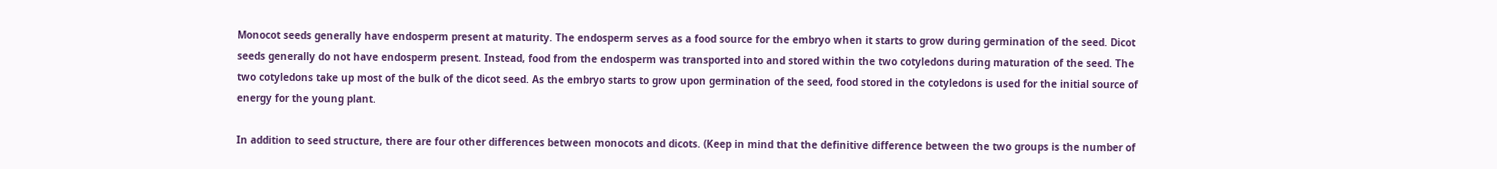Monocot seeds generally have endosperm present at maturity. The endosperm serves as a food source for the embryo when it starts to grow during germination of the seed. Dicot seeds generally do not have endosperm present. Instead, food from the endosperm was transported into and stored within the two cotyledons during maturation of the seed. The two cotyledons take up most of the bulk of the dicot seed. As the embryo starts to grow upon germination of the seed, food stored in the cotyledons is used for the initial source of energy for the young plant.

In addition to seed structure, there are four other differences between monocots and dicots. (Keep in mind that the definitive difference between the two groups is the number of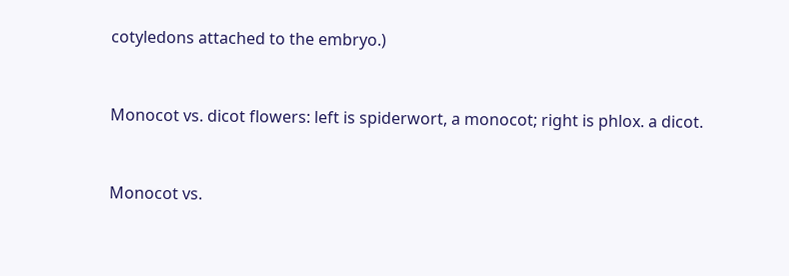cotyledons attached to the embryo.)


Monocot vs. dicot flowers: left is spiderwort, a monocot; right is phlox. a dicot.


Monocot vs.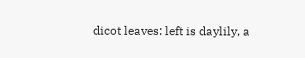dicot leaves: left is daylily, a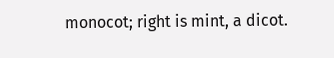monocot; right is mint, a dicot.